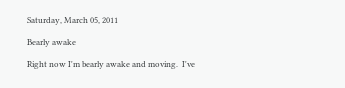Saturday, March 05, 2011

Bearly awake

Right now I'm bearly awake and moving.  I've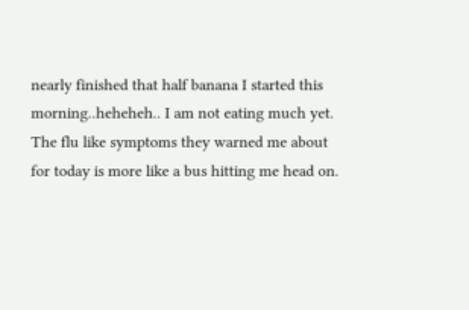nearly finished that half banana I started this morning..heheheh.. I am not eating much yet.
The flu like symptoms they warned me about for today is more like a bus hitting me head on.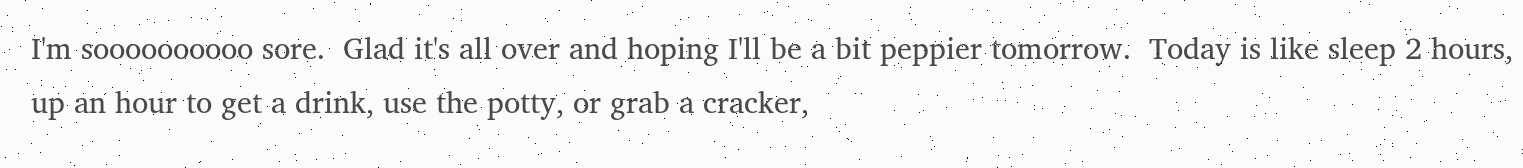I'm soooooooooo sore.  Glad it's all over and hoping I'll be a bit peppier tomorrow.  Today is like sleep 2 hours, up an hour to get a drink, use the potty, or grab a cracker,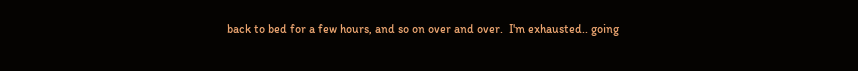back to bed for a few hours, and so on over and over.  I'm exhausted.. going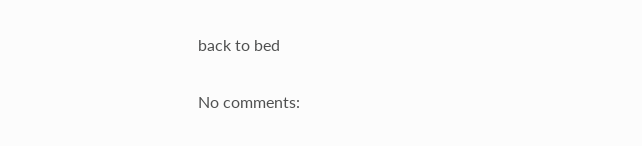back to bed

No comments: